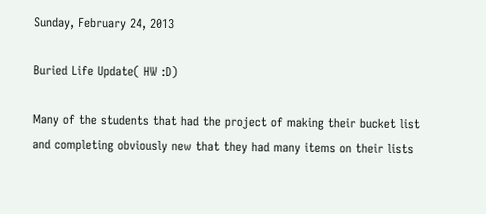Sunday, February 24, 2013

Buried Life Update( HW :D)

Many of the students that had the project of making their bucket list and completing obviously new that they had many items on their lists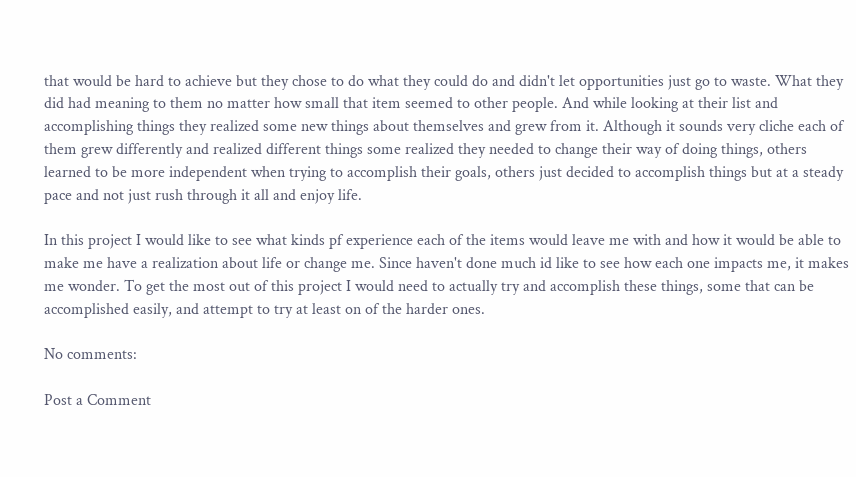that would be hard to achieve but they chose to do what they could do and didn't let opportunities just go to waste. What they did had meaning to them no matter how small that item seemed to other people. And while looking at their list and accomplishing things they realized some new things about themselves and grew from it. Although it sounds very cliche each of them grew differently and realized different things some realized they needed to change their way of doing things, others learned to be more independent when trying to accomplish their goals, others just decided to accomplish things but at a steady pace and not just rush through it all and enjoy life.

In this project I would like to see what kinds pf experience each of the items would leave me with and how it would be able to make me have a realization about life or change me. Since haven't done much id like to see how each one impacts me, it makes me wonder. To get the most out of this project I would need to actually try and accomplish these things, some that can be accomplished easily, and attempt to try at least on of the harder ones.

No comments:

Post a Comment